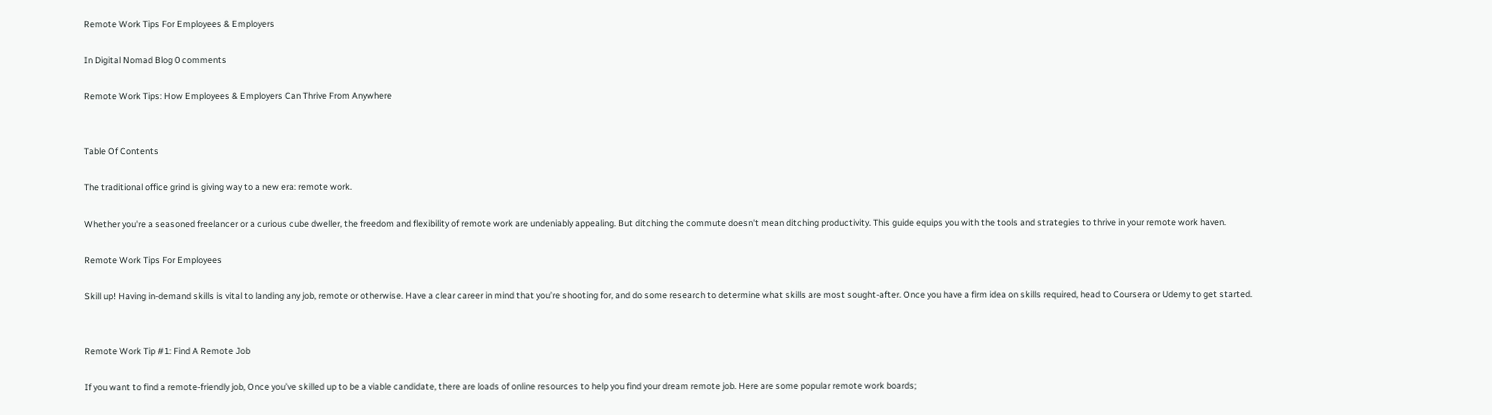Remote Work Tips For Employees & Employers

In Digital Nomad Blog 0 comments

Remote Work Tips: How Employees & Employers Can Thrive From Anywhere


Table Of Contents

The traditional office grind is giving way to a new era: remote work.

Whether you're a seasoned freelancer or a curious cube dweller, the freedom and flexibility of remote work are undeniably appealing. But ditching the commute doesn't mean ditching productivity. This guide equips you with the tools and strategies to thrive in your remote work haven.

Remote Work Tips For Employees

Skill up! Having in-demand skills is vital to landing any job, remote or otherwise. Have a clear career in mind that you’re shooting for, and do some research to determine what skills are most sought-after. Once you have a firm idea on skills required, head to Coursera or Udemy to get started.


Remote Work Tip #1: Find A Remote Job

If you want to find a remote-friendly job, Once you’ve skilled up to be a viable candidate, there are loads of online resources to help you find your dream remote job. Here are some popular remote work boards;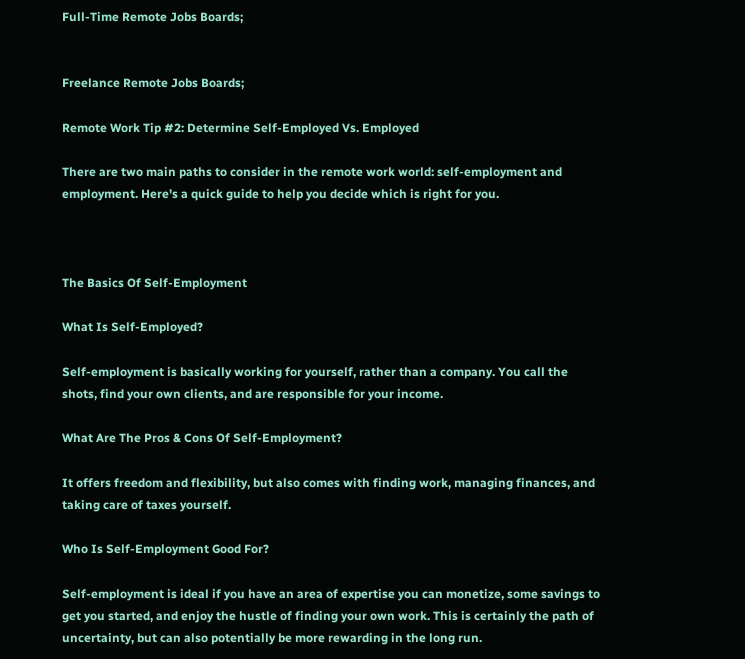Full-Time Remote Jobs Boards;


Freelance Remote Jobs Boards;

Remote Work Tip #2: Determine Self-Employed Vs. Employed

There are two main paths to consider in the remote work world: self-employment and employment. Here's a quick guide to help you decide which is right for you.



The Basics Of Self-Employment

What Is Self-Employed?

Self-employment is basically working for yourself, rather than a company. You call the shots, find your own clients, and are responsible for your income.

What Are The Pros & Cons Of Self-Employment?

It offers freedom and flexibility, but also comes with finding work, managing finances, and taking care of taxes yourself.

Who Is Self-Employment Good For?

Self-employment is ideal if you have an area of expertise you can monetize, some savings to get you started, and enjoy the hustle of finding your own work. This is certainly the path of uncertainty, but can also potentially be more rewarding in the long run.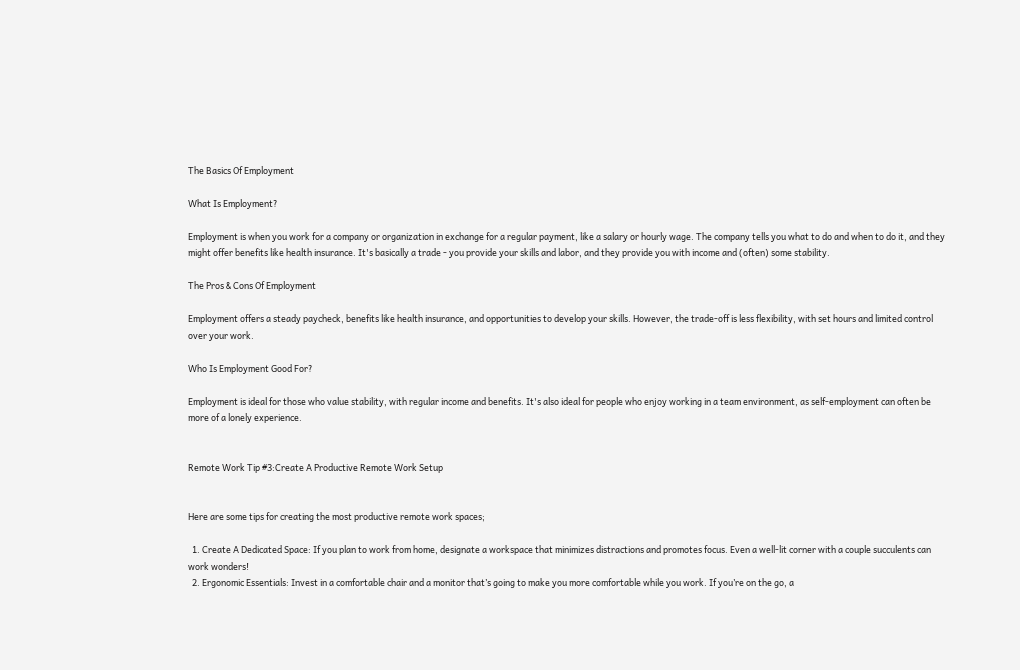The Basics Of Employment

What Is Employment?

Employment is when you work for a company or organization in exchange for a regular payment, like a salary or hourly wage. The company tells you what to do and when to do it, and they might offer benefits like health insurance. It's basically a trade - you provide your skills and labor, and they provide you with income and (often) some stability.

The Pros & Cons Of Employment

Employment offers a steady paycheck, benefits like health insurance, and opportunities to develop your skills. However, the trade-off is less flexibility, with set hours and limited control over your work.

Who Is Employment Good For?

Employment is ideal for those who value stability, with regular income and benefits. It's also ideal for people who enjoy working in a team environment, as self-employment can often be more of a lonely experience.


Remote Work Tip #3:Create A Productive Remote Work Setup


Here are some tips for creating the most productive remote work spaces;

  1. Create A Dedicated Space: If you plan to work from home, designate a workspace that minimizes distractions and promotes focus. Even a well-lit corner with a couple succulents can work wonders!
  2. Ergonomic Essentials: Invest in a comfortable chair and a monitor that’s going to make you more comfortable while you work. If you’re on the go, a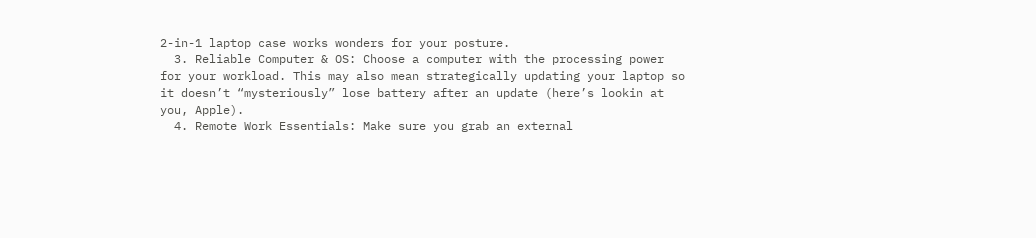2-in-1 laptop case works wonders for your posture.
  3. Reliable Computer & OS: Choose a computer with the processing power for your workload. This may also mean strategically updating your laptop so it doesn’t “mysteriously” lose battery after an update (here’s lookin at you, Apple).
  4. Remote Work Essentials: Make sure you grab an external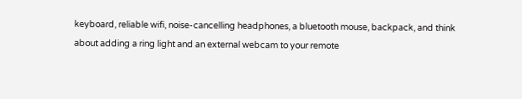keyboard, reliable wifi, noise-cancelling headphones, a bluetooth mouse, backpack, and think about adding a ring light and an external webcam to your remote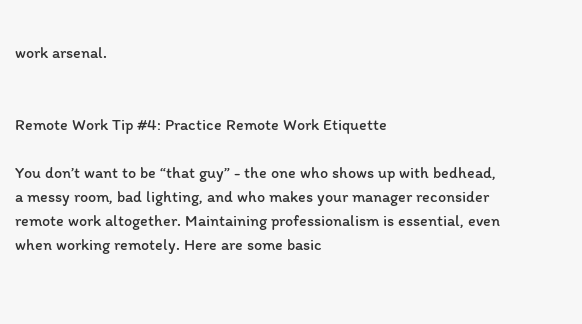work arsenal.


Remote Work Tip #4: Practice Remote Work Etiquette

You don’t want to be “that guy” - the one who shows up with bedhead, a messy room, bad lighting, and who makes your manager reconsider remote work altogether. Maintaining professionalism is essential, even when working remotely. Here are some basic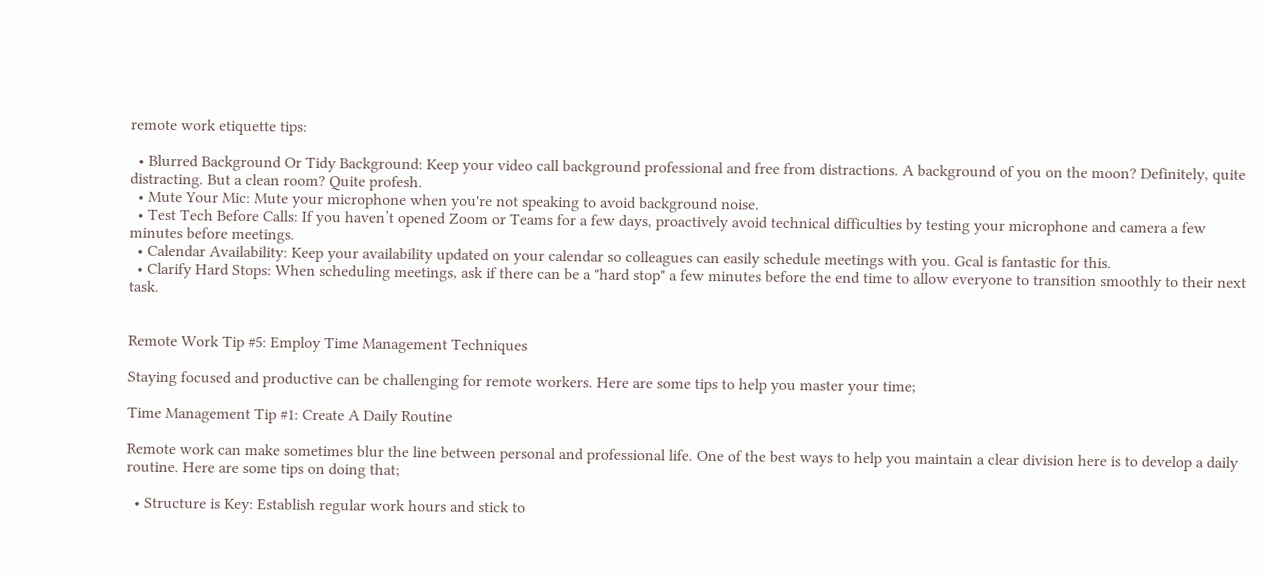remote work etiquette tips:

  • Blurred Background Or Tidy Background: Keep your video call background professional and free from distractions. A background of you on the moon? Definitely, quite distracting. But a clean room? Quite profesh.
  • Mute Your Mic: Mute your microphone when you're not speaking to avoid background noise.
  • Test Tech Before Calls: If you haven’t opened Zoom or Teams for a few days, proactively avoid technical difficulties by testing your microphone and camera a few minutes before meetings.
  • Calendar Availability: Keep your availability updated on your calendar so colleagues can easily schedule meetings with you. Gcal is fantastic for this.
  • Clarify Hard Stops: When scheduling meetings, ask if there can be a "hard stop" a few minutes before the end time to allow everyone to transition smoothly to their next task.


Remote Work Tip #5: Employ Time Management Techniques

Staying focused and productive can be challenging for remote workers. Here are some tips to help you master your time;

Time Management Tip #1: Create A Daily Routine

Remote work can make sometimes blur the line between personal and professional life. One of the best ways to help you maintain a clear division here is to develop a daily routine. Here are some tips on doing that;

  • Structure is Key: Establish regular work hours and stick to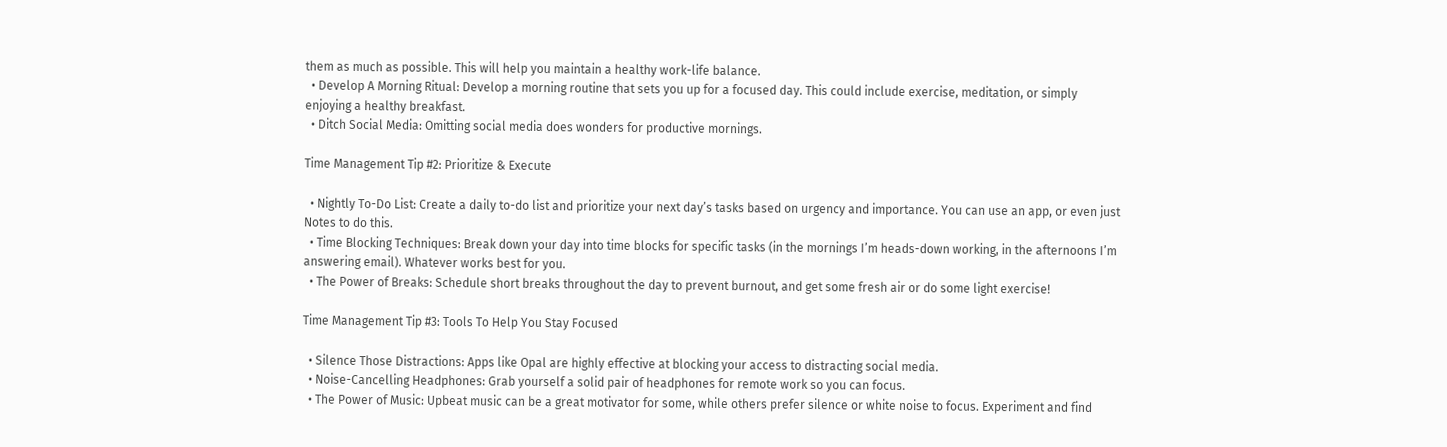them as much as possible. This will help you maintain a healthy work-life balance.
  • Develop A Morning Ritual: Develop a morning routine that sets you up for a focused day. This could include exercise, meditation, or simply enjoying a healthy breakfast.
  • Ditch Social Media: Omitting social media does wonders for productive mornings.

Time Management Tip #2: Prioritize & Execute

  • Nightly To-Do List: Create a daily to-do list and prioritize your next day’s tasks based on urgency and importance. You can use an app, or even just Notes to do this.
  • Time Blocking Techniques: Break down your day into time blocks for specific tasks (in the mornings I’m heads-down working, in the afternoons I’m answering email). Whatever works best for you.
  • The Power of Breaks: Schedule short breaks throughout the day to prevent burnout, and get some fresh air or do some light exercise!

Time Management Tip #3: Tools To Help You Stay Focused

  • Silence Those Distractions: Apps like Opal are highly effective at blocking your access to distracting social media.
  • Noise-Cancelling Headphones: Grab yourself a solid pair of headphones for remote work so you can focus.
  • The Power of Music: Upbeat music can be a great motivator for some, while others prefer silence or white noise to focus. Experiment and find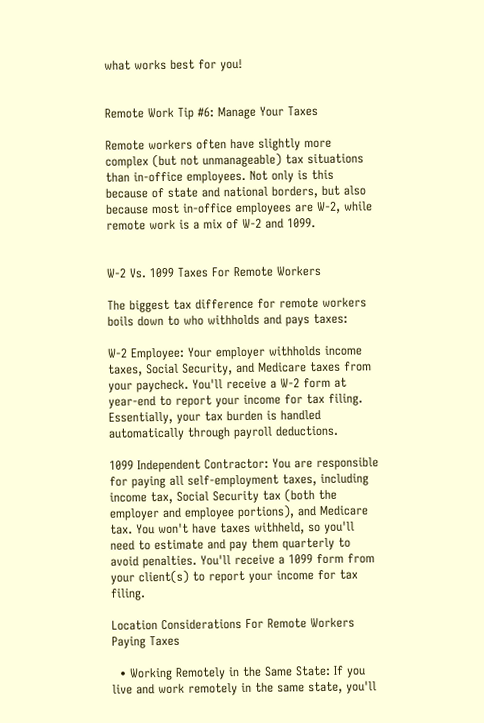what works best for you!


Remote Work Tip #6: Manage Your Taxes

Remote workers often have slightly more complex (but not unmanageable) tax situations than in-office employees. Not only is this because of state and national borders, but also because most in-office employees are W-2, while remote work is a mix of W-2 and 1099.


W-2 Vs. 1099 Taxes For Remote Workers

The biggest tax difference for remote workers boils down to who withholds and pays taxes:

W-2 Employee: Your employer withholds income taxes, Social Security, and Medicare taxes from your paycheck. You'll receive a W-2 form at year-end to report your income for tax filing. Essentially, your tax burden is handled automatically through payroll deductions.

1099 Independent Contractor: You are responsible for paying all self-employment taxes, including income tax, Social Security tax (both the employer and employee portions), and Medicare tax. You won't have taxes withheld, so you'll need to estimate and pay them quarterly to avoid penalties. You'll receive a 1099 form from your client(s) to report your income for tax filing.

Location Considerations For Remote Workers Paying Taxes

  • Working Remotely in the Same State: If you live and work remotely in the same state, you'll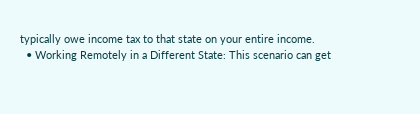typically owe income tax to that state on your entire income.
  • Working Remotely in a Different State: This scenario can get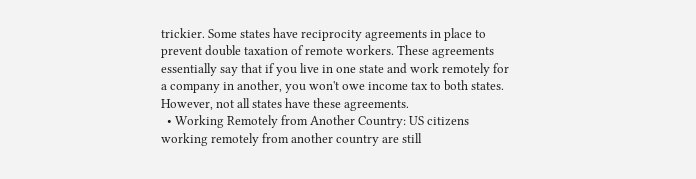trickier. Some states have reciprocity agreements in place to prevent double taxation of remote workers. These agreements essentially say that if you live in one state and work remotely for a company in another, you won't owe income tax to both states. However, not all states have these agreements.
  • Working Remotely from Another Country: US citizens working remotely from another country are still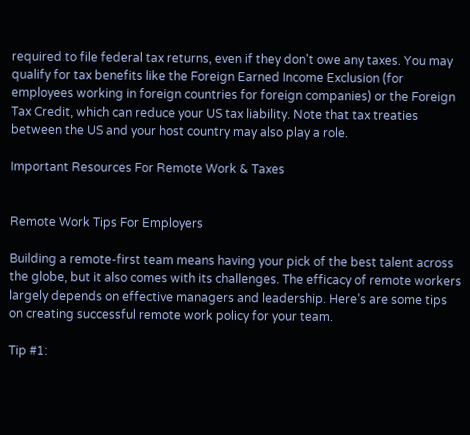required to file federal tax returns, even if they don't owe any taxes. You may qualify for tax benefits like the Foreign Earned Income Exclusion (for employees working in foreign countries for foreign companies) or the Foreign Tax Credit, which can reduce your US tax liability. Note that tax treaties between the US and your host country may also play a role.

Important Resources For Remote Work & Taxes


Remote Work Tips For Employers

Building a remote-first team means having your pick of the best talent across the globe, but it also comes with its challenges. The efficacy of remote workers largely depends on effective managers and leadership. Here’s are some tips on creating successful remote work policy for your team.

Tip #1: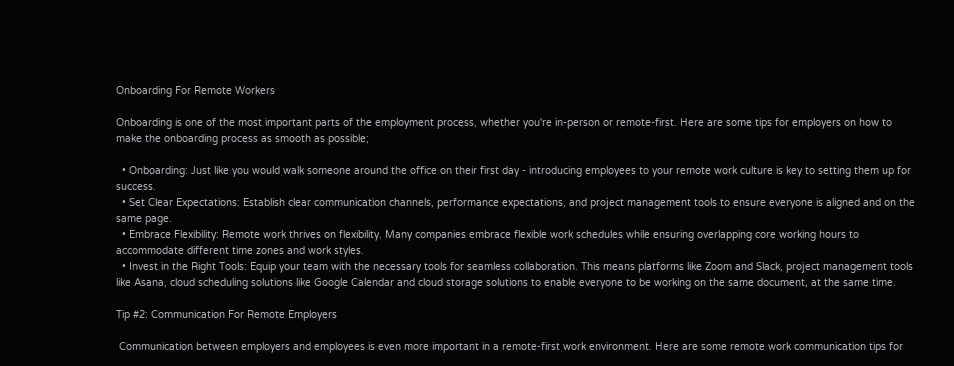Onboarding For Remote Workers

Onboarding is one of the most important parts of the employment process, whether you're in-person or remote-first. Here are some tips for employers on how to make the onboarding process as smooth as possible;

  • Onboarding: Just like you would walk someone around the office on their first day - introducing employees to your remote work culture is key to setting them up for success.
  • Set Clear Expectations: Establish clear communication channels, performance expectations, and project management tools to ensure everyone is aligned and on the same page.
  • Embrace Flexibility: Remote work thrives on flexibility. Many companies embrace flexible work schedules while ensuring overlapping core working hours to accommodate different time zones and work styles.
  • Invest in the Right Tools: Equip your team with the necessary tools for seamless collaboration. This means platforms like Zoom and Slack, project management tools like Asana, cloud scheduling solutions like Google Calendar and cloud storage solutions to enable everyone to be working on the same document, at the same time.

Tip #2: Communication For Remote Employers

 Communication between employers and employees is even more important in a remote-first work environment. Here are some remote work communication tips for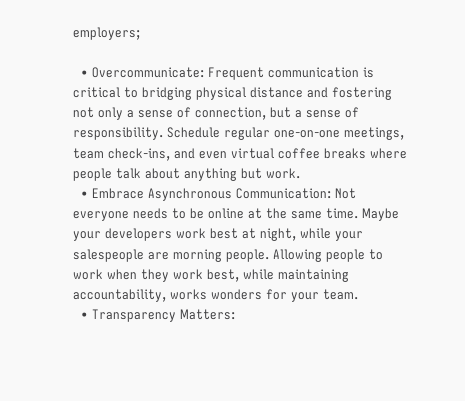employers;

  • Overcommunicate: Frequent communication is critical to bridging physical distance and fostering not only a sense of connection, but a sense of responsibility. Schedule regular one-on-one meetings, team check-ins, and even virtual coffee breaks where people talk about anything but work.
  • Embrace Asynchronous Communication: Not everyone needs to be online at the same time. Maybe your developers work best at night, while your salespeople are morning people. Allowing people to work when they work best, while maintaining accountability, works wonders for your team.
  • Transparency Matters: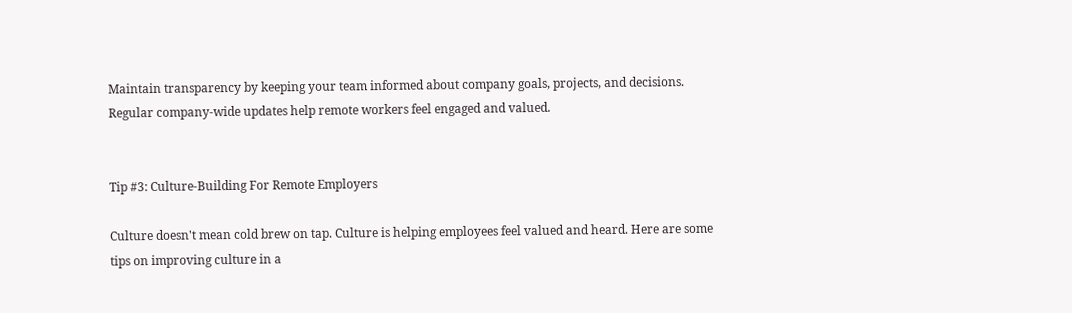Maintain transparency by keeping your team informed about company goals, projects, and decisions. Regular company-wide updates help remote workers feel engaged and valued.


Tip #3: Culture-Building For Remote Employers

Culture doesn't mean cold brew on tap. Culture is helping employees feel valued and heard. Here are some tips on improving culture in a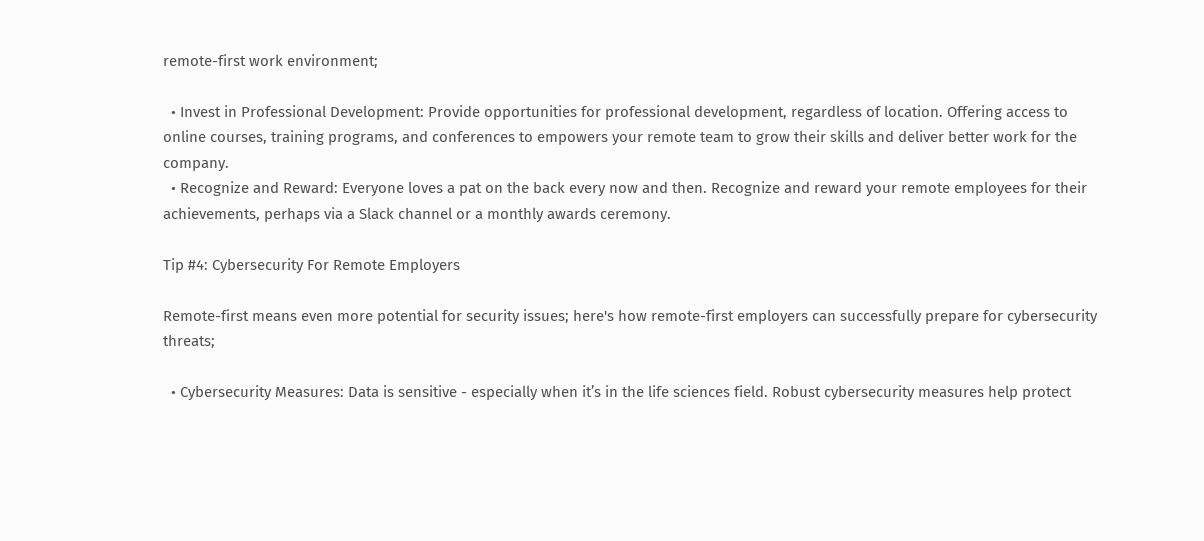remote-first work environment;

  • Invest in Professional Development: Provide opportunities for professional development, regardless of location. Offering access to online courses, training programs, and conferences to empowers your remote team to grow their skills and deliver better work for the company.
  • Recognize and Reward: Everyone loves a pat on the back every now and then. Recognize and reward your remote employees for their achievements, perhaps via a Slack channel or a monthly awards ceremony.

Tip #4: Cybersecurity For Remote Employers

Remote-first means even more potential for security issues; here's how remote-first employers can successfully prepare for cybersecurity threats;

  • Cybersecurity Measures: Data is sensitive - especially when it’s in the life sciences field. Robust cybersecurity measures help protect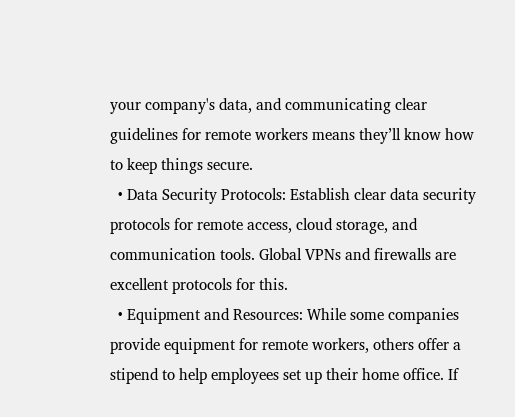your company's data, and communicating clear guidelines for remote workers means they’ll know how to keep things secure.
  • Data Security Protocols: Establish clear data security protocols for remote access, cloud storage, and communication tools. Global VPNs and firewalls are excellent protocols for this.
  • Equipment and Resources: While some companies provide equipment for remote workers, others offer a stipend to help employees set up their home office. If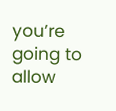you’re going to allow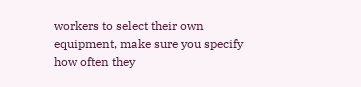workers to select their own equipment, make sure you specify how often they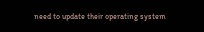need to update their operating system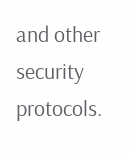and other security protocols.